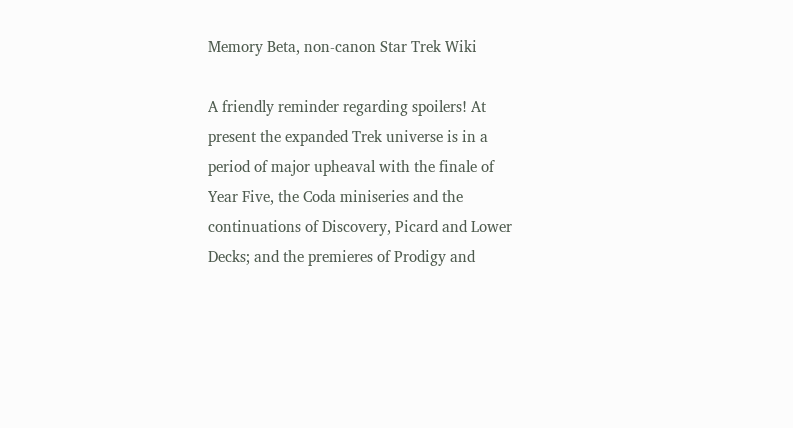Memory Beta, non-canon Star Trek Wiki

A friendly reminder regarding spoilers! At present the expanded Trek universe is in a period of major upheaval with the finale of Year Five, the Coda miniseries and the continuations of Discovery, Picard and Lower Decks; and the premieres of Prodigy and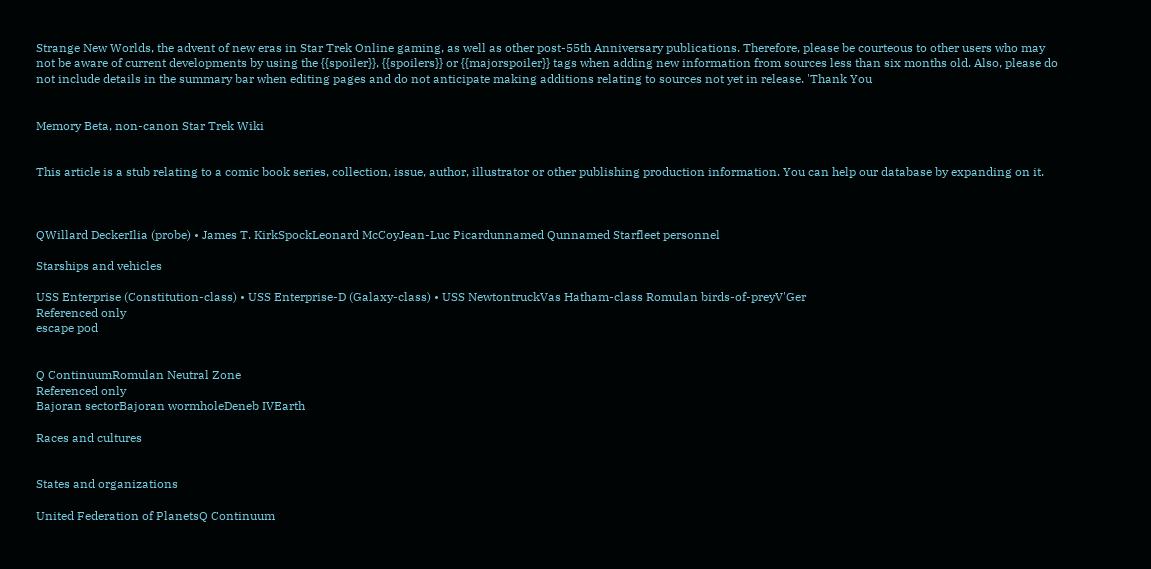Strange New Worlds, the advent of new eras in Star Trek Online gaming, as well as other post-55th Anniversary publications. Therefore, please be courteous to other users who may not be aware of current developments by using the {{spoiler}}, {{spoilers}} or {{majorspoiler}} tags when adding new information from sources less than six months old. Also, please do not include details in the summary bar when editing pages and do not anticipate making additions relating to sources not yet in release. 'Thank You


Memory Beta, non-canon Star Trek Wiki


This article is a stub relating to a comic book series, collection, issue, author, illustrator or other publishing production information. You can help our database by expanding on it.



QWillard DeckerIlia (probe) • James T. KirkSpockLeonard McCoyJean-Luc Picardunnamed Qunnamed Starfleet personnel

Starships and vehicles

USS Enterprise (Constitution-class) • USS Enterprise-D (Galaxy-class) • USS NewtontruckVas Hatham-class Romulan birds-of-preyV'Ger
Referenced only
escape pod


Q ContinuumRomulan Neutral Zone
Referenced only
Bajoran sectorBajoran wormholeDeneb IVEarth

Races and cultures


States and organizations

United Federation of PlanetsQ Continuum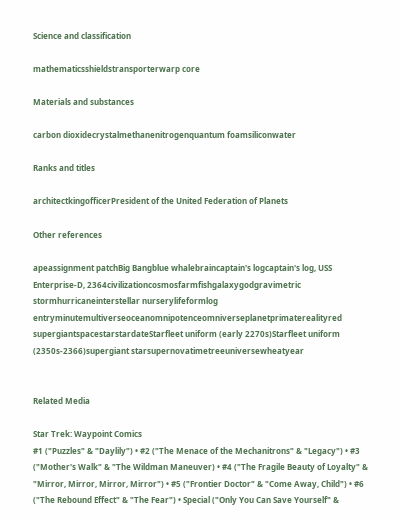Science and classification

mathematicsshieldstransporterwarp core

Materials and substances

carbon dioxidecrystalmethanenitrogenquantum foamsiliconwater

Ranks and titles

architectkingofficerPresident of the United Federation of Planets

Other references

apeassignment patchBig Bangblue whalebraincaptain's logcaptain's log, USS Enterprise-D, 2364civilizationcosmosfarmfishgalaxygodgravimetric stormhurricaneinterstellar nurserylifeformlog entryminutemultiverseoceanomnipotenceomniverseplanetprimaterealityred supergiantspacestarstardateStarfleet uniform (early 2270s)Starfleet uniform (2350s-2366)supergiant starsupernovatimetreeuniversewheatyear


Related Media

Star Trek: Waypoint Comics
#1 ("Puzzles" & "Daylily") • #2 ("The Menace of the Mechanitrons" & "Legacy") • #3 ("Mother's Walk" & "The Wildman Maneuver) • #4 ("The Fragile Beauty of Loyalty" & "Mirror, Mirror, Mirror, Mirror") • #5 ("Frontier Doctor" & "Come Away, Child") • #6 ("The Rebound Effect" & "The Fear") • Special ("Only You Can Save Yourself" &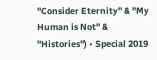"Consider Eternity" & "My Human is Not" & "Histories") • Special 2019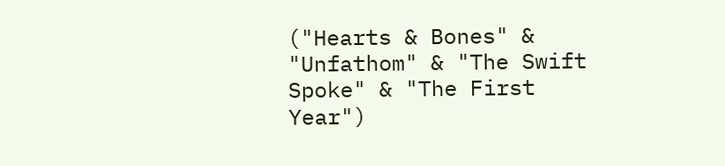("Hearts & Bones" & "Unfathom" & "The Swift Spoke" & "The First Year")